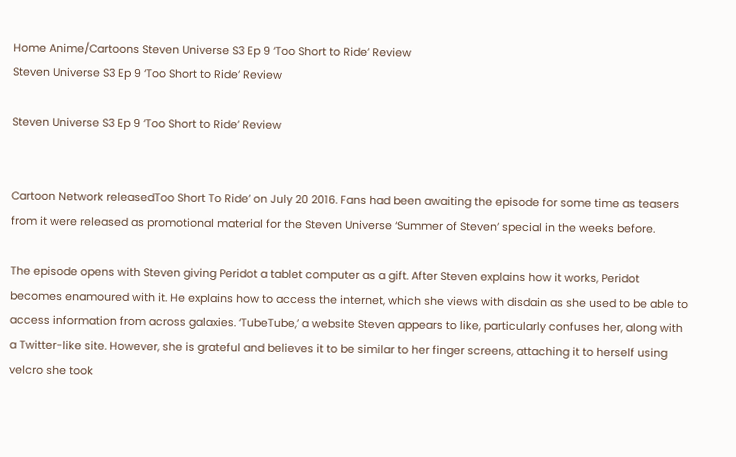Home Anime/Cartoons Steven Universe S3 Ep 9 ‘Too Short to Ride’ Review
Steven Universe S3 Ep 9 ‘Too Short to Ride’ Review

Steven Universe S3 Ep 9 ‘Too Short to Ride’ Review


Cartoon Network releasedToo Short To Ride’ on July 20 2016. Fans had been awaiting the episode for some time as teasers from it were released as promotional material for the Steven Universe ‘Summer of Steven’ special in the weeks before.

The episode opens with Steven giving Peridot a tablet computer as a gift. After Steven explains how it works, Peridot becomes enamoured with it. He explains how to access the internet, which she views with disdain as she used to be able to access information from across galaxies. ‘TubeTube,’ a website Steven appears to like, particularly confuses her, along with a Twitter-like site. However, she is grateful and believes it to be similar to her finger screens, attaching it to herself using velcro she took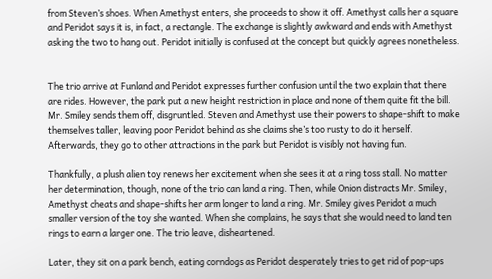from Steven’s shoes. When Amethyst enters, she proceeds to show it off. Amethyst calls her a square and Peridot says it is, in fact, a rectangle. The exchange is slightly awkward and ends with Amethyst asking the two to hang out. Peridot initially is confused at the concept but quickly agrees nonetheless.


The trio arrive at Funland and Peridot expresses further confusion until the two explain that there are rides. However, the park put a new height restriction in place and none of them quite fit the bill. Mr. Smiley sends them off, disgruntled. Steven and Amethyst use their powers to shape-shift to make themselves taller, leaving poor Peridot behind as she claims she’s too rusty to do it herself. Afterwards, they go to other attractions in the park but Peridot is visibly not having fun.

Thankfully, a plush alien toy renews her excitement when she sees it at a ring toss stall. No matter her determination, though, none of the trio can land a ring. Then, while Onion distracts Mr. Smiley, Amethyst cheats and shape-shifts her arm longer to land a ring. Mr. Smiley gives Peridot a much smaller version of the toy she wanted. When she complains, he says that she would need to land ten rings to earn a larger one. The trio leave, disheartened.

Later, they sit on a park bench, eating corndogs as Peridot desperately tries to get rid of pop-ups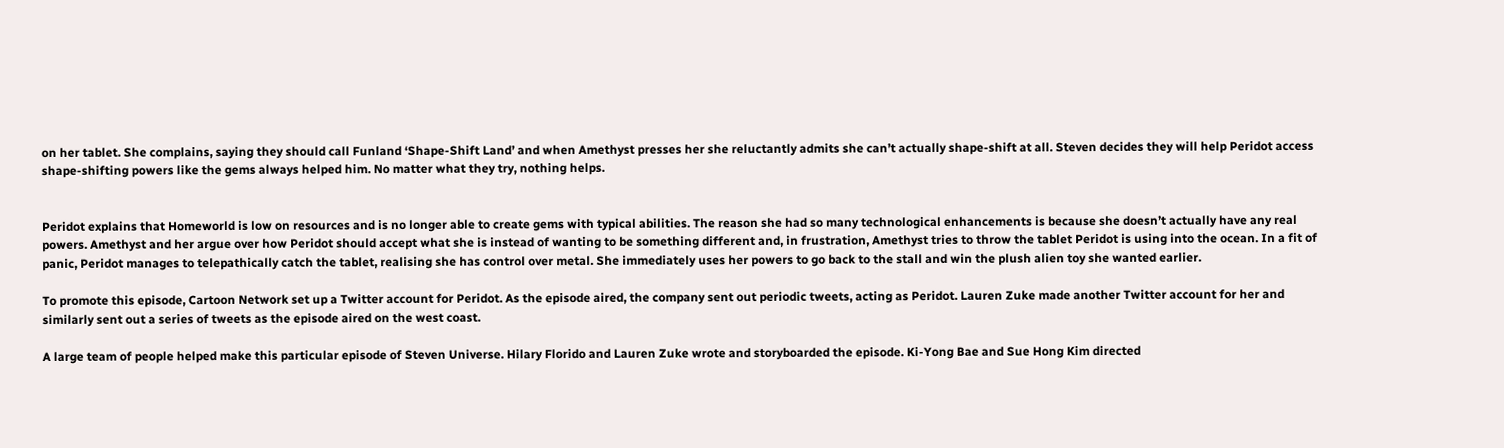on her tablet. She complains, saying they should call Funland ‘Shape-Shift Land’ and when Amethyst presses her she reluctantly admits she can’t actually shape-shift at all. Steven decides they will help Peridot access shape-shifting powers like the gems always helped him. No matter what they try, nothing helps.


Peridot explains that Homeworld is low on resources and is no longer able to create gems with typical abilities. The reason she had so many technological enhancements is because she doesn’t actually have any real powers. Amethyst and her argue over how Peridot should accept what she is instead of wanting to be something different and, in frustration, Amethyst tries to throw the tablet Peridot is using into the ocean. In a fit of panic, Peridot manages to telepathically catch the tablet, realising she has control over metal. She immediately uses her powers to go back to the stall and win the plush alien toy she wanted earlier.

To promote this episode, Cartoon Network set up a Twitter account for Peridot. As the episode aired, the company sent out periodic tweets, acting as Peridot. Lauren Zuke made another Twitter account for her and similarly sent out a series of tweets as the episode aired on the west coast.

A large team of people helped make this particular episode of Steven Universe. Hilary Florido and Lauren Zuke wrote and storyboarded the episode. Ki-Yong Bae and Sue Hong Kim directed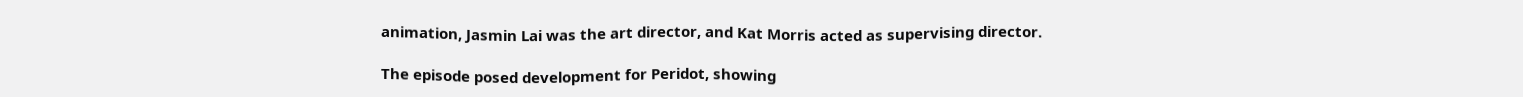animation, Jasmin Lai was the art director, and Kat Morris acted as supervising director.

The episode posed development for Peridot, showing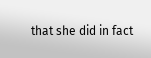that she did in fact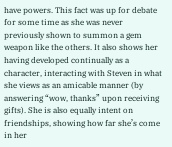have powers. This fact was up for debate for some time as she was never previously shown to summon a gem weapon like the others. It also shows her having developed continually as a character, interacting with Steven in what she views as an amicable manner (by answering “wow, thanks” upon receiving gifts). She is also equally intent on friendships, showing how far she’s come in her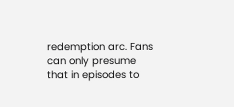redemption arc. Fans can only presume that in episodes to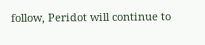follow, Peridot will continue to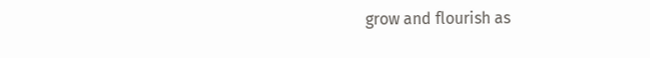grow and flourish as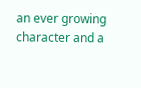an ever growing character and a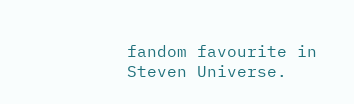fandom favourite in Steven Universe.